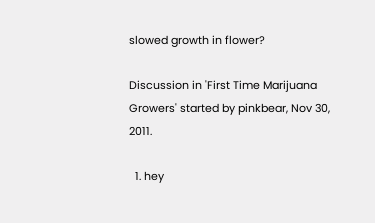slowed growth in flower?

Discussion in 'First Time Marijuana Growers' started by pinkbear, Nov 30, 2011.

  1. hey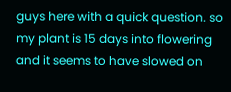guys here with a quick question. so my plant is 15 days into flowering and it seems to have slowed on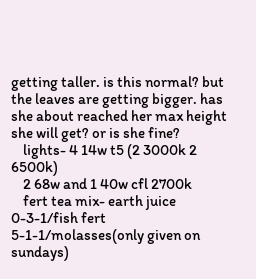getting taller. is this normal? but the leaves are getting bigger. has she about reached her max height she will get? or is she fine?
    lights- 4 14w t5 (2 3000k 2 6500k)
    2 68w and 1 40w cfl 2700k
    fert tea mix- earth juice 0-3-1/fish fert 5-1-1/molasses(only given on sundays)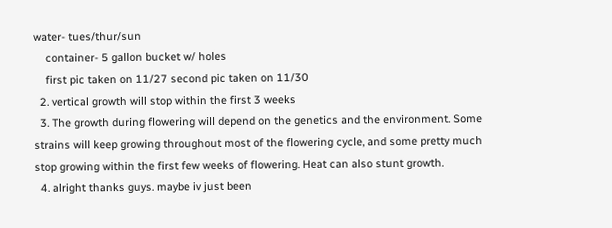water- tues/thur/sun
    container- 5 gallon bucket w/ holes
    first pic taken on 11/27 second pic taken on 11/30
  2. vertical growth will stop within the first 3 weeks
  3. The growth during flowering will depend on the genetics and the environment. Some strains will keep growing throughout most of the flowering cycle, and some pretty much stop growing within the first few weeks of flowering. Heat can also stunt growth.
  4. alright thanks guys. maybe iv just been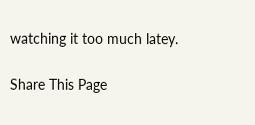watching it too much latey.

Share This Page